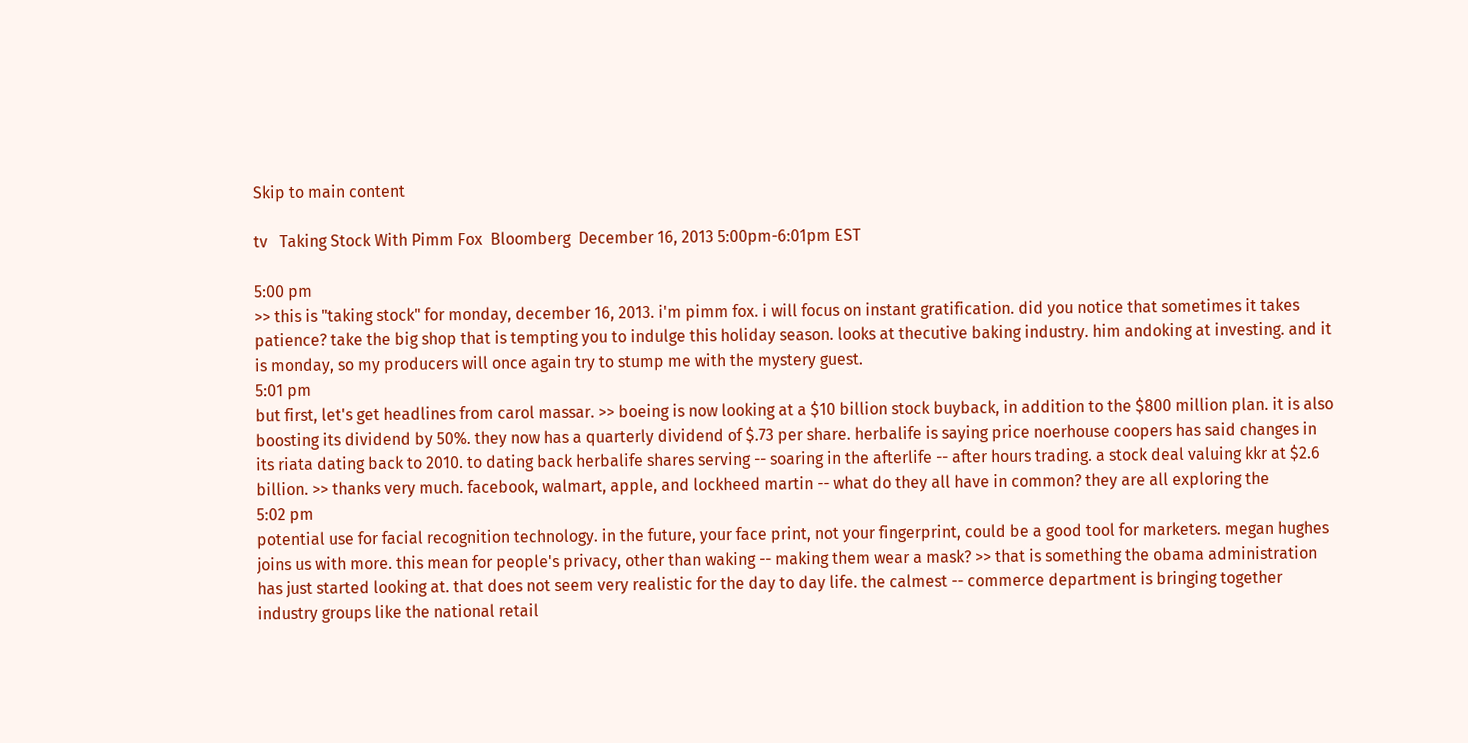Skip to main content

tv   Taking Stock With Pimm Fox  Bloomberg  December 16, 2013 5:00pm-6:01pm EST

5:00 pm
>> this is "taking stock" for monday, december 16, 2013. i'm pimm fox. i will focus on instant gratification. did you notice that sometimes it takes patience? take the big shop that is tempting you to indulge this holiday season. looks at thecutive baking industry. him andoking at investing. and it is monday, so my producers will once again try to stump me with the mystery guest.
5:01 pm
but first, let's get headlines from carol massar. >> boeing is now looking at a $10 billion stock buyback, in addition to the $800 million plan. it is also boosting its dividend by 50%. they now has a quarterly dividend of $.73 per share. herbalife is saying price noerhouse coopers has said changes in its riata dating back to 2010. to dating back herbalife shares serving -- soaring in the afterlife -- after hours trading. a stock deal valuing kkr at $2.6 billion. >> thanks very much. facebook, walmart, apple, and lockheed martin -- what do they all have in common? they are all exploring the
5:02 pm
potential use for facial recognition technology. in the future, your face print, not your fingerprint, could be a good tool for marketers. megan hughes joins us with more. this mean for people's privacy, other than waking -- making them wear a mask? >> that is something the obama administration has just started looking at. that does not seem very realistic for the day to day life. the calmest -- commerce department is bringing together industry groups like the national retail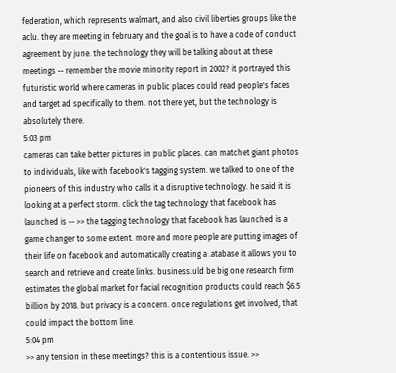federation, which represents walmart, and also civil liberties groups like the aclu. they are meeting in february and the goal is to have a code of conduct agreement by june. the technology they will be talking about at these meetings -- remember the movie minority report in 2002? it portrayed this futuristic world where cameras in public places could read people's faces and target ad specifically to them. not there yet, but the technology is absolutely there.
5:03 pm
cameras can take better pictures in public places. can matchet giant photos to individuals, like with facebook's tagging system. we talked to one of the pioneers of this industry who calls it a disruptive technology. he said it is looking at a perfect storm. click the tag technology that facebook has launched is -- >> the tagging technology that facebook has launched is a game changer to some extent. more and more people are putting images of their life on facebook and automatically creating a .atabase it allows you to search and retrieve and create links. business.uld be big one research firm estimates the global market for facial recognition products could reach $6.5 billion by 2018. but privacy is a concern. once regulations get involved, that could impact the bottom line.
5:04 pm
>> any tension in these meetings? this is a contentious issue. >>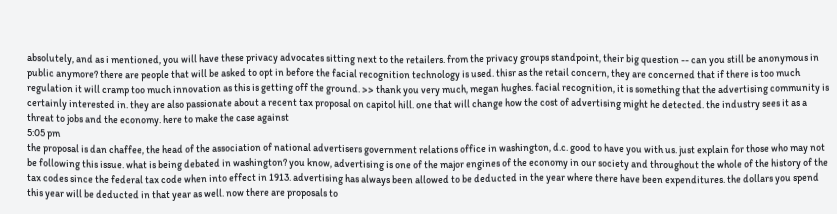absolutely, and as i mentioned, you will have these privacy advocates sitting next to the retailers. from the privacy groups standpoint, their big question -- can you still be anonymous in public anymore? there are people that will be asked to opt in before the facial recognition technology is used. thisr as the retail concern, they are concerned that if there is too much regulation it will cramp too much innovation as this is getting off the ground. >> thank you very much, megan hughes. facial recognition, it is something that the advertising community is certainly interested in. they are also passionate about a recent tax proposal on capitol hill. one that will change how the cost of advertising might he detected. the industry sees it as a threat to jobs and the economy. here to make the case against
5:05 pm
the proposal is dan chaffee, the head of the association of national advertisers government relations office in washington, d.c. good to have you with us. just explain for those who may not be following this issue. what is being debated in washington? you know, advertising is one of the major engines of the economy in our society and throughout the whole of the history of the tax codes since the federal tax code when into effect in 1913. advertising has always been allowed to be deducted in the year where there have been expenditures. the dollars you spend this year will be deducted in that year as well. now there are proposals to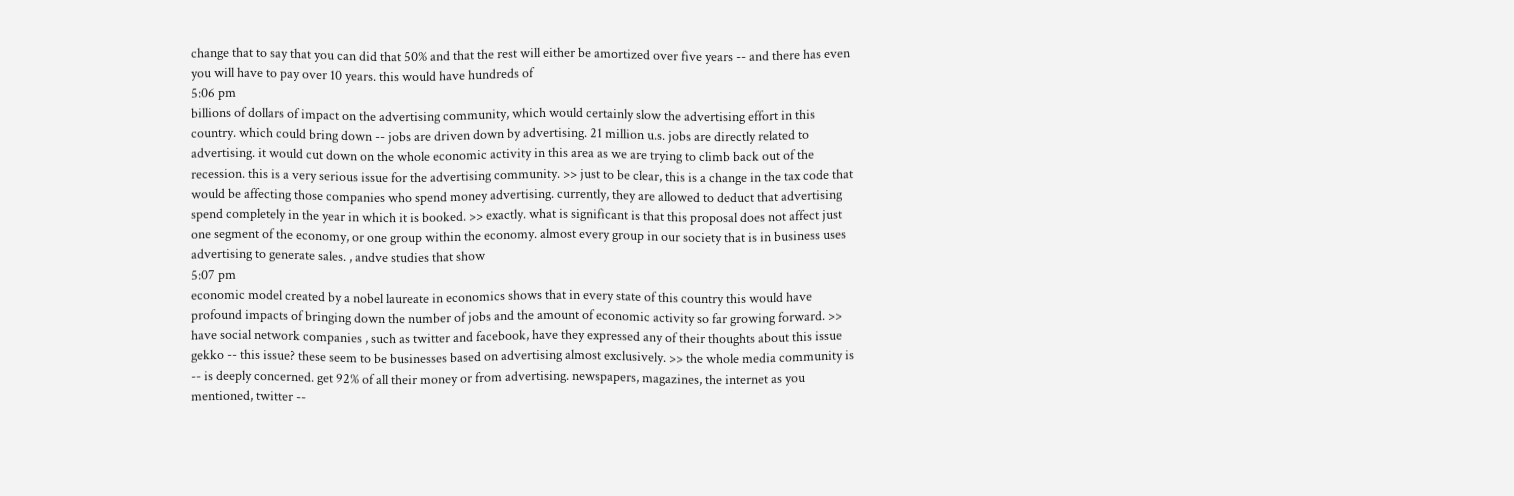change that to say that you can did that 50% and that the rest will either be amortized over five years -- and there has even you will have to pay over 10 years. this would have hundreds of
5:06 pm
billions of dollars of impact on the advertising community, which would certainly slow the advertising effort in this country. which could bring down -- jobs are driven down by advertising. 21 million u.s. jobs are directly related to advertising. it would cut down on the whole economic activity in this area as we are trying to climb back out of the recession. this is a very serious issue for the advertising community. >> just to be clear, this is a change in the tax code that would be affecting those companies who spend money advertising. currently, they are allowed to deduct that advertising spend completely in the year in which it is booked. >> exactly. what is significant is that this proposal does not affect just one segment of the economy, or one group within the economy. almost every group in our society that is in business uses advertising to generate sales. , andve studies that show
5:07 pm
economic model created by a nobel laureate in economics shows that in every state of this country this would have profound impacts of bringing down the number of jobs and the amount of economic activity so far growing forward. >> have social network companies , such as twitter and facebook, have they expressed any of their thoughts about this issue gekko -- this issue? these seem to be businesses based on advertising almost exclusively. >> the whole media community is -- is deeply concerned. get 92% of all their money or from advertising. newspapers, magazines, the internet as you mentioned, twitter --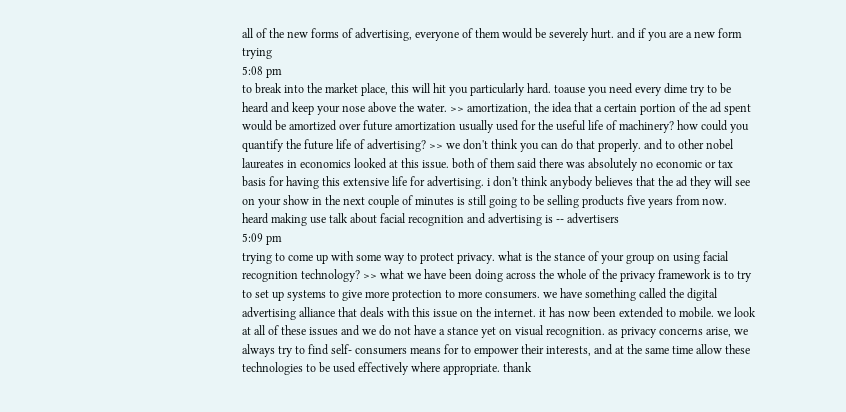all of the new forms of advertising, everyone of them would be severely hurt. and if you are a new form trying
5:08 pm
to break into the market place, this will hit you particularly hard. toause you need every dime try to be heard and keep your nose above the water. >> amortization, the idea that a certain portion of the ad spent would be amortized over future amortization usually used for the useful life of machinery? how could you quantify the future life of advertising? >> we don't think you can do that properly. and to other nobel laureates in economics looked at this issue. both of them said there was absolutely no economic or tax basis for having this extensive life for advertising. i don't think anybody believes that the ad they will see on your show in the next couple of minutes is still going to be selling products five years from now. heard making use talk about facial recognition and advertising is -- advertisers
5:09 pm
trying to come up with some way to protect privacy. what is the stance of your group on using facial recognition technology? >> what we have been doing across the whole of the privacy framework is to try to set up systems to give more protection to more consumers. we have something called the digital advertising alliance that deals with this issue on the internet. it has now been extended to mobile. we look at all of these issues and we do not have a stance yet on visual recognition. as privacy concerns arise, we always try to find self- consumers means for to empower their interests, and at the same time allow these technologies to be used effectively where appropriate. thank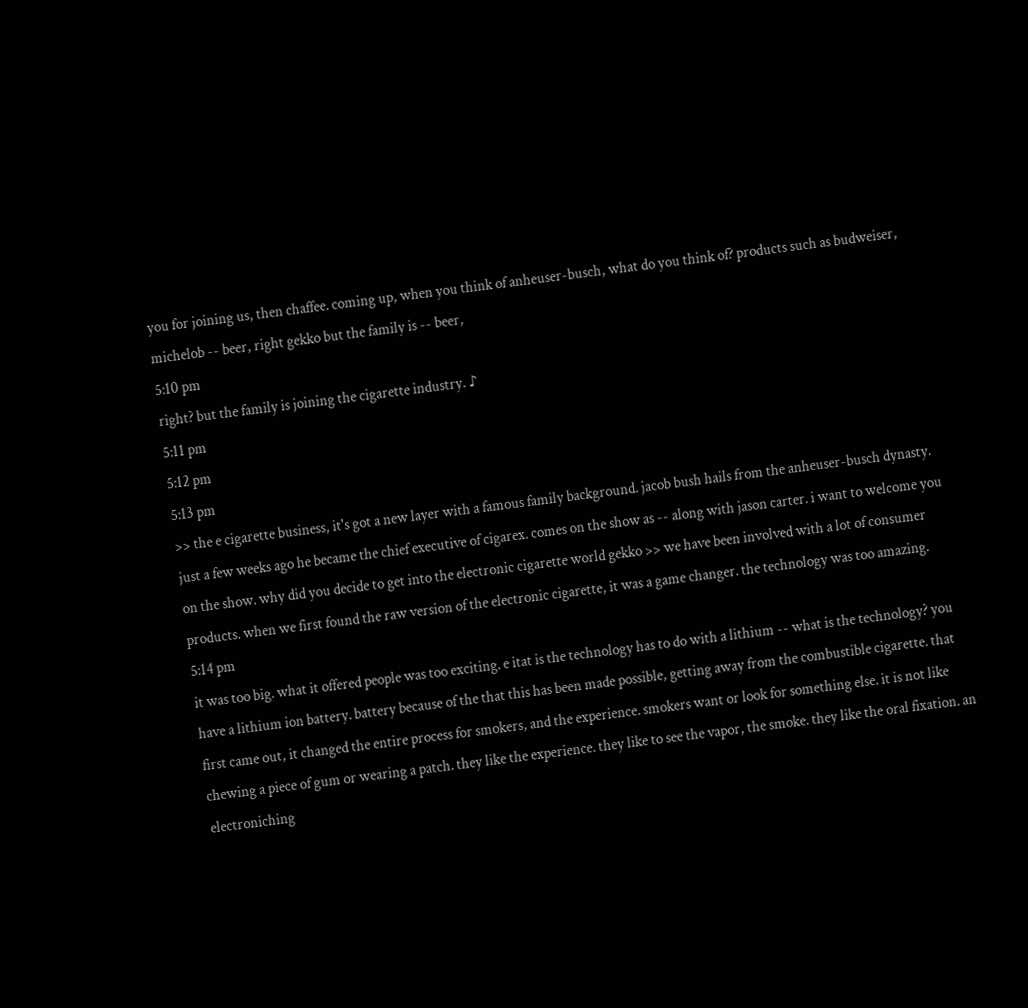you for joining us, then chaffee. coming up, when you think of anheuser-busch, what do you think of? products such as budweiser, michelob -- beer, right gekko but the family is -- beer,
5:10 pm
right? but the family is joining the cigarette industry. ♪
5:11 pm
5:12 pm
5:13 pm
>> the e cigarette business, it's got a new layer with a famous family background. jacob bush hails from the anheuser-busch dynasty. just a few weeks ago he became the chief executive of cigarex. comes on the show as -- along with jason carter. i want to welcome you on the show. why did you decide to get into the electronic cigarette world gekko >> we have been involved with a lot of consumer products. when we first found the raw version of the electronic cigarette, it was a game changer. the technology was too amazing.
5:14 pm
it was too big. what it offered people was too exciting. e itat is the technology has to do with a lithium -- what is the technology? you have a lithium ion battery. battery because of the that this has been made possible, getting away from the combustible cigarette. that first came out, it changed the entire process for smokers, and the experience. smokers want or look for something else. it is not like chewing a piece of gum or wearing a patch. they like the experience. they like to see the vapor, the smoke. they like the oral fixation. an electroniching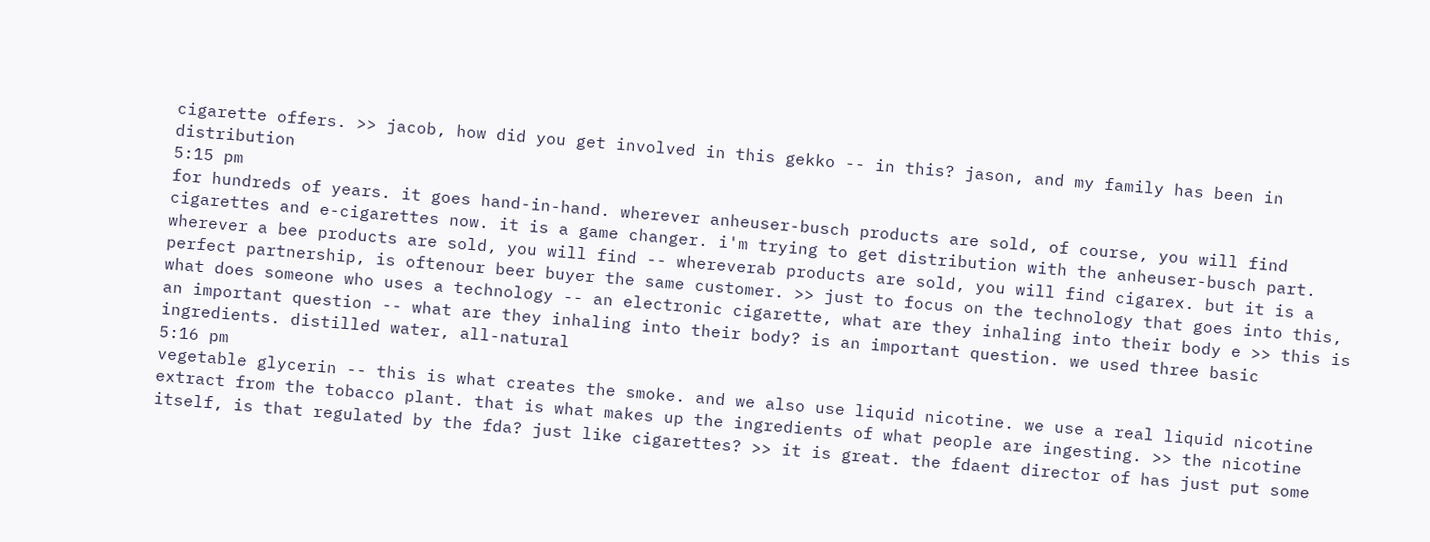cigarette offers. >> jacob, how did you get involved in this gekko -- in this? jason, and my family has been in distribution
5:15 pm
for hundreds of years. it goes hand-in-hand. wherever anheuser-busch products are sold, of course, you will find cigarettes and e-cigarettes now. it is a game changer. i'm trying to get distribution with the anheuser-busch part. wherever a bee products are sold, you will find -- whereverab products are sold, you will find cigarex. but it is a perfect partnership, is oftenour beer buyer the same customer. >> just to focus on the technology that goes into this, what does someone who uses a technology -- an electronic cigarette, what are they inhaling into their body e >> this is an important question -- what are they inhaling into their body? is an important question. we used three basic ingredients. distilled water, all-natural
5:16 pm
vegetable glycerin -- this is what creates the smoke. and we also use liquid nicotine. we use a real liquid nicotine extract from the tobacco plant. that is what makes up the ingredients of what people are ingesting. >> the nicotine itself, is that regulated by the fda? just like cigarettes? >> it is great. the fdaent director of has just put some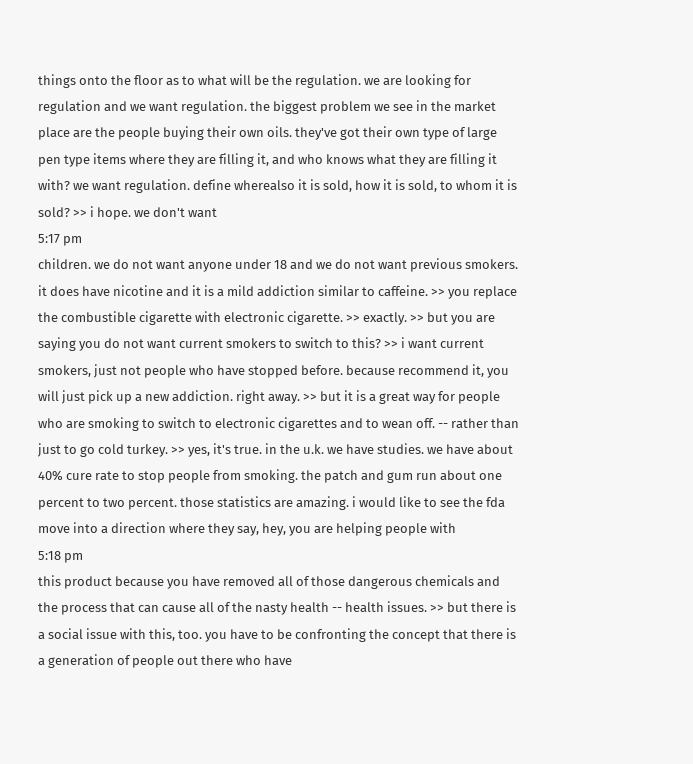things onto the floor as to what will be the regulation. we are looking for regulation and we want regulation. the biggest problem we see in the market place are the people buying their own oils. they've got their own type of large pen type items where they are filling it, and who knows what they are filling it with? we want regulation. define wherealso it is sold, how it is sold, to whom it is sold? >> i hope. we don't want
5:17 pm
children. we do not want anyone under 18 and we do not want previous smokers. it does have nicotine and it is a mild addiction similar to caffeine. >> you replace the combustible cigarette with electronic cigarette. >> exactly. >> but you are saying you do not want current smokers to switch to this? >> i want current smokers, just not people who have stopped before. because recommend it, you will just pick up a new addiction. right away. >> but it is a great way for people who are smoking to switch to electronic cigarettes and to wean off. -- rather than just to go cold turkey. >> yes, it's true. in the u.k. we have studies. we have about 40% cure rate to stop people from smoking. the patch and gum run about one percent to two percent. those statistics are amazing. i would like to see the fda move into a direction where they say, hey, you are helping people with
5:18 pm
this product because you have removed all of those dangerous chemicals and the process that can cause all of the nasty health -- health issues. >> but there is a social issue with this, too. you have to be confronting the concept that there is a generation of people out there who have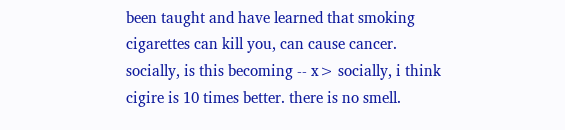been taught and have learned that smoking cigarettes can kill you, can cause cancer. socially, is this becoming -- x> socially, i think cigire is 10 times better. there is no smell.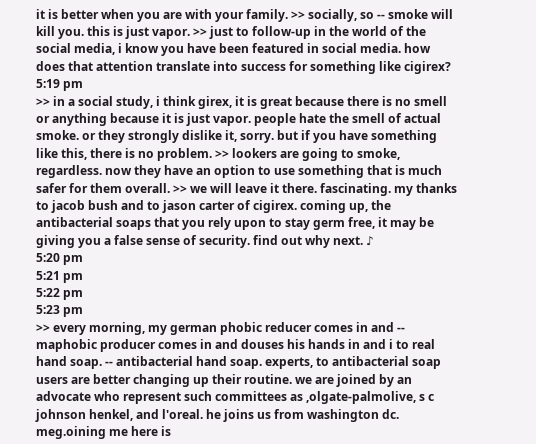it is better when you are with your family. >> socially, so -- smoke will kill you. this is just vapor. >> just to follow-up in the world of the social media, i know you have been featured in social media. how does that attention translate into success for something like cigirex?
5:19 pm
>> in a social study, i think girex, it is great because there is no smell or anything because it is just vapor. people hate the smell of actual smoke. or they strongly dislike it, sorry. but if you have something like this, there is no problem. >> lookers are going to smoke, regardless. now they have an option to use something that is much safer for them overall. >> we will leave it there. fascinating. my thanks to jacob bush and to jason carter of cigirex. coming up, the antibacterial soaps that you rely upon to stay germ free, it may be giving you a false sense of security. find out why next. ♪
5:20 pm
5:21 pm
5:22 pm
5:23 pm
>> every morning, my german phobic reducer comes in and -- maphobic producer comes in and douses his hands in and i to real hand soap. -- antibacterial hand soap. experts, to antibacterial soap users are better changing up their routine. we are joined by an advocate who represent such committees as ,olgate-palmolive, s c johnson henkel, and l'oreal. he joins us from washington dc. meg.oining me here is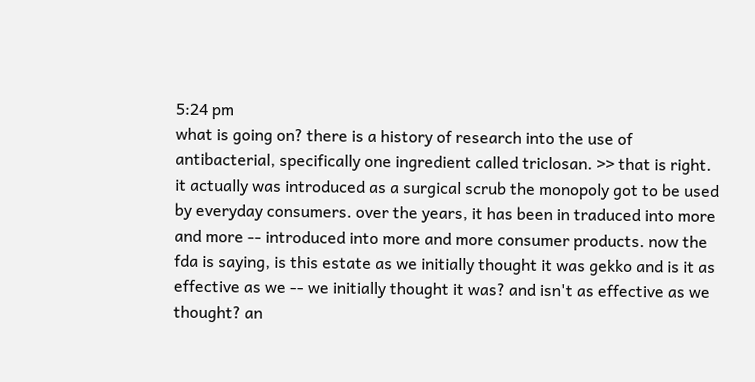5:24 pm
what is going on? there is a history of research into the use of antibacterial, specifically one ingredient called triclosan. >> that is right. it actually was introduced as a surgical scrub the monopoly got to be used by everyday consumers. over the years, it has been in traduced into more and more -- introduced into more and more consumer products. now the fda is saying, is this estate as we initially thought it was gekko and is it as effective as we -- we initially thought it was? and isn't as effective as we thought? an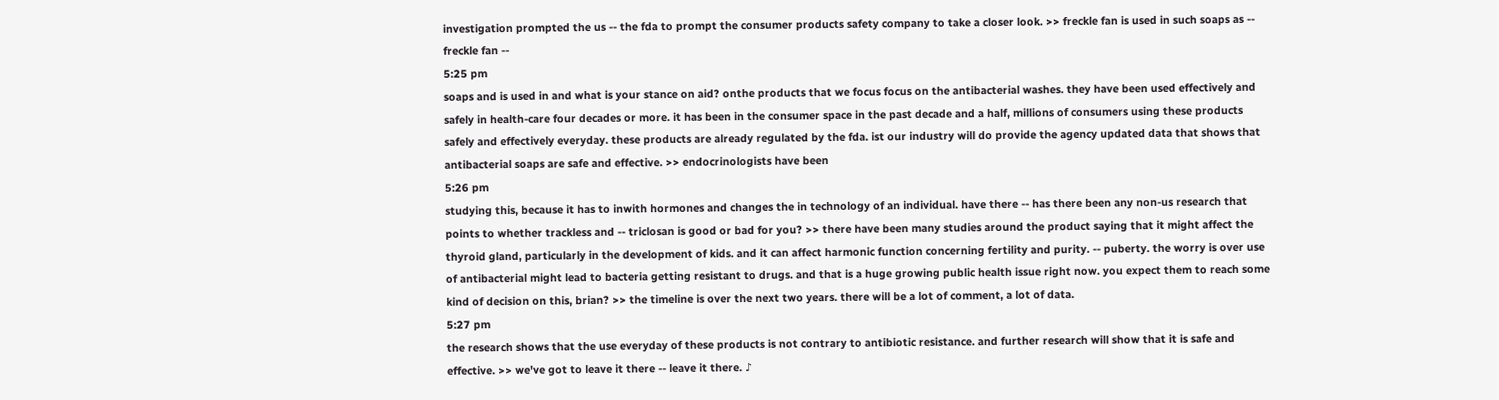investigation prompted the us -- the fda to prompt the consumer products safety company to take a closer look. >> freckle fan is used in such soaps as -- freckle fan --
5:25 pm
soaps and is used in and what is your stance on aid? onthe products that we focus focus on the antibacterial washes. they have been used effectively and safely in health-care four decades or more. it has been in the consumer space in the past decade and a half, millions of consumers using these products safely and effectively everyday. these products are already regulated by the fda. ist our industry will do provide the agency updated data that shows that antibacterial soaps are safe and effective. >> endocrinologists have been
5:26 pm
studying this, because it has to inwith hormones and changes the in technology of an individual. have there -- has there been any non-us research that points to whether trackless and -- triclosan is good or bad for you? >> there have been many studies around the product saying that it might affect the thyroid gland, particularly in the development of kids. and it can affect harmonic function concerning fertility and purity. -- puberty. the worry is over use of antibacterial might lead to bacteria getting resistant to drugs. and that is a huge growing public health issue right now. you expect them to reach some kind of decision on this, brian? >> the timeline is over the next two years. there will be a lot of comment, a lot of data.
5:27 pm
the research shows that the use everyday of these products is not contrary to antibiotic resistance. and further research will show that it is safe and effective. >> we've got to leave it there -- leave it there. ♪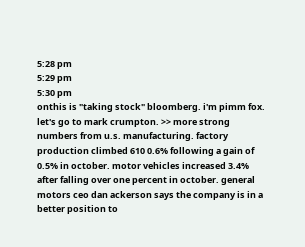5:28 pm
5:29 pm
5:30 pm
onthis is "taking stock" bloomberg. i'm pimm fox. let's go to mark crumpton. >> more strong numbers from u.s. manufacturing. factory production climbed 610 0.6% following a gain of 0.5% in october. motor vehicles increased 3.4% after falling over one percent in october. general motors ceo dan ackerson says the company is in a better position to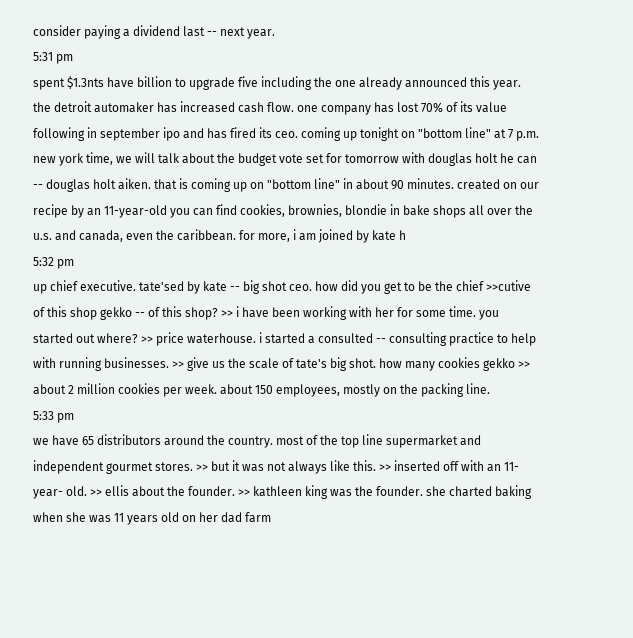consider paying a dividend last -- next year.
5:31 pm
spent $1.3nts have billion to upgrade five including the one already announced this year. the detroit automaker has increased cash flow. one company has lost 70% of its value following in september ipo and has fired its ceo. coming up tonight on "bottom line" at 7 p.m. new york time, we will talk about the budget vote set for tomorrow with douglas holt he can -- douglas holt aiken. that is coming up on "bottom line" in about 90 minutes. created on our recipe by an 11-year-old you can find cookies, brownies, blondie in bake shops all over the u.s. and canada, even the caribbean. for more, i am joined by kate h
5:32 pm
up chief executive. tate'sed by kate -- big shot ceo. how did you get to be the chief >>cutive of this shop gekko -- of this shop? >> i have been working with her for some time. you started out where? >> price waterhouse. i started a consulted -- consulting practice to help with running businesses. >> give us the scale of tate's big shot. how many cookies gekko >> about 2 million cookies per week. about 150 employees, mostly on the packing line.
5:33 pm
we have 65 distributors around the country. most of the top line supermarket and independent gourmet stores. >> but it was not always like this. >> inserted off with an 11-year- old. >> ellis about the founder. >> kathleen king was the founder. she charted baking when she was 11 years old on her dad farm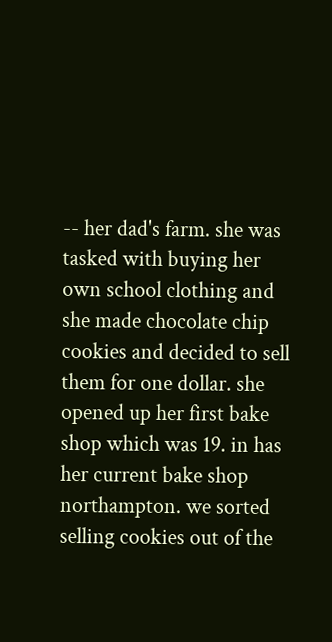-- her dad's farm. she was tasked with buying her own school clothing and she made chocolate chip cookies and decided to sell them for one dollar. she opened up her first bake shop which was 19. in has her current bake shop northampton. we sorted selling cookies out of the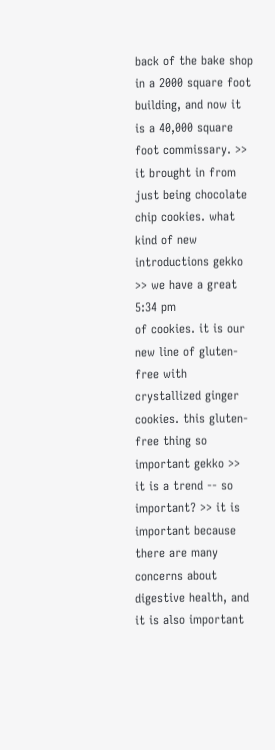back of the bake shop in a 2000 square foot building, and now it is a 40,000 square foot commissary. >> it brought in from just being chocolate chip cookies. what kind of new introductions gekko >> we have a great
5:34 pm
of cookies. it is our new line of gluten- free with crystallized ginger cookies. this gluten-free thing so important gekko >> it is a trend -- so important? >> it is important because there are many concerns about digestive health, and it is also important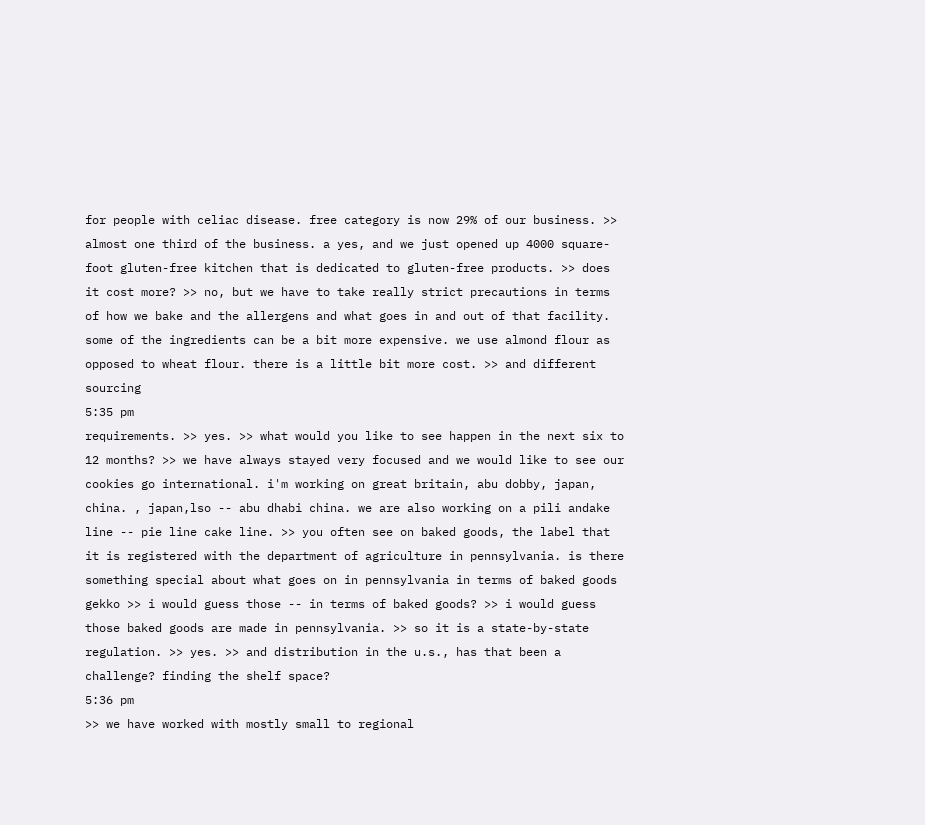for people with celiac disease. free category is now 29% of our business. >> almost one third of the business. a yes, and we just opened up 4000 square-foot gluten-free kitchen that is dedicated to gluten-free products. >> does it cost more? >> no, but we have to take really strict precautions in terms of how we bake and the allergens and what goes in and out of that facility. some of the ingredients can be a bit more expensive. we use almond flour as opposed to wheat flour. there is a little bit more cost. >> and different sourcing
5:35 pm
requirements. >> yes. >> what would you like to see happen in the next six to 12 months? >> we have always stayed very focused and we would like to see our cookies go international. i'm working on great britain, abu dobby, japan, china. , japan,lso -- abu dhabi china. we are also working on a pili andake line -- pie line cake line. >> you often see on baked goods, the label that it is registered with the department of agriculture in pennsylvania. is there something special about what goes on in pennsylvania in terms of baked goods gekko >> i would guess those -- in terms of baked goods? >> i would guess those baked goods are made in pennsylvania. >> so it is a state-by-state regulation. >> yes. >> and distribution in the u.s., has that been a challenge? finding the shelf space?
5:36 pm
>> we have worked with mostly small to regional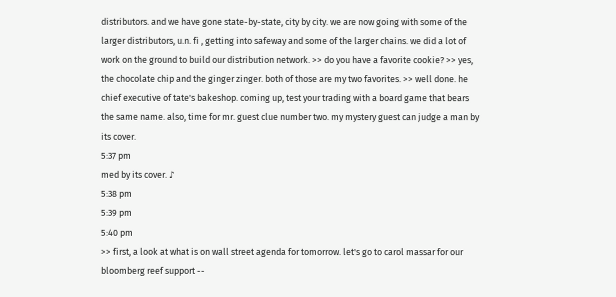distributors. and we have gone state-by-state, city by city. we are now going with some of the larger distributors, u.n. fi , getting into safeway and some of the larger chains. we did a lot of work on the ground to build our distribution network. >> do you have a favorite cookie? >> yes, the chocolate chip and the ginger zinger. both of those are my two favorites. >> well done. he chief executive of tate's bakeshop. coming up, test your trading with a board game that bears the same name. also, time for mr. guest clue number two. my mystery guest can judge a man by its cover.
5:37 pm
med by its cover. ♪
5:38 pm
5:39 pm
5:40 pm
>> first, a look at what is on wall street agenda for tomorrow. let's go to carol massar for our bloomberg reef support --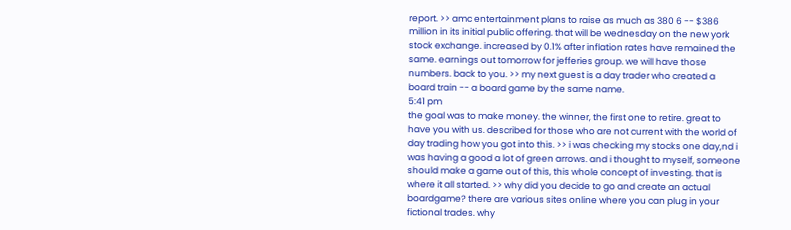report. >> amc entertainment plans to raise as much as 380 6 -- $386 million in its initial public offering. that will be wednesday on the new york stock exchange. increased by 0.1% after inflation rates have remained the same. earnings out tomorrow for jefferies group. we will have those numbers. back to you. >> my next guest is a day trader who created a board train -- a board game by the same name.
5:41 pm
the goal was to make money. the winner, the first one to retire. great to have you with us. described for those who are not current with the world of day trading how you got into this. >> i was checking my stocks one day,nd i was having a good a lot of green arrows. and i thought to myself, someone should make a game out of this, this whole concept of investing. that is where it all started. >> why did you decide to go and create an actual boardgame? there are various sites online where you can plug in your fictional trades. why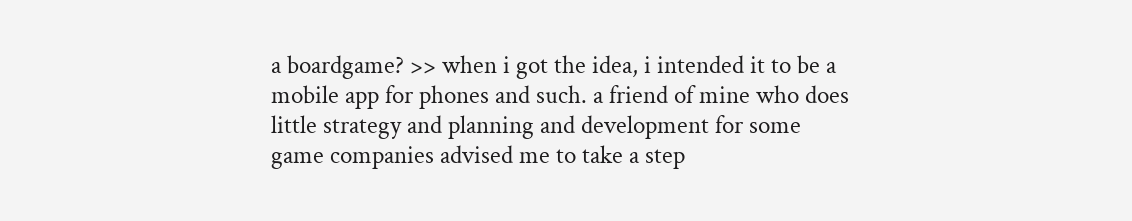a boardgame? >> when i got the idea, i intended it to be a mobile app for phones and such. a friend of mine who does little strategy and planning and development for some game companies advised me to take a step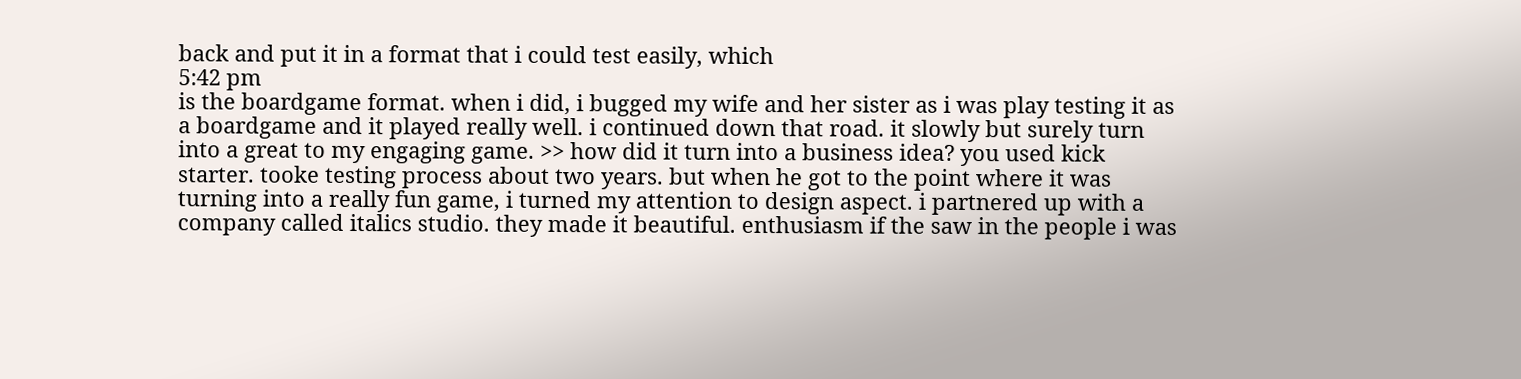back and put it in a format that i could test easily, which
5:42 pm
is the boardgame format. when i did, i bugged my wife and her sister as i was play testing it as a boardgame and it played really well. i continued down that road. it slowly but surely turn into a great to my engaging game. >> how did it turn into a business idea? you used kick starter. tooke testing process about two years. but when he got to the point where it was turning into a really fun game, i turned my attention to design aspect. i partnered up with a company called italics studio. they made it beautiful. enthusiasm if the saw in the people i was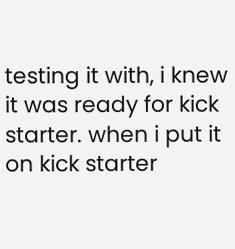testing it with, i knew it was ready for kick starter. when i put it on kick starter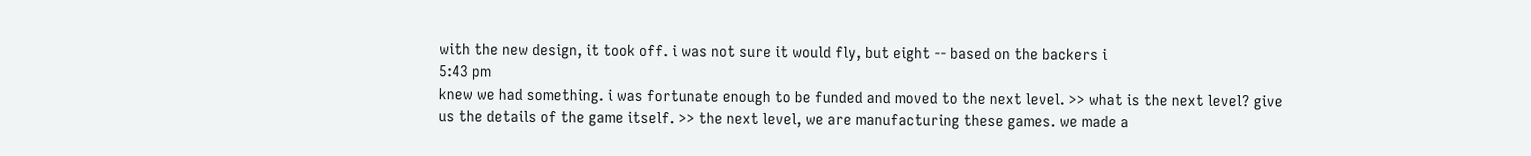with the new design, it took off. i was not sure it would fly, but eight -- based on the backers i
5:43 pm
knew we had something. i was fortunate enough to be funded and moved to the next level. >> what is the next level? give us the details of the game itself. >> the next level, we are manufacturing these games. we made a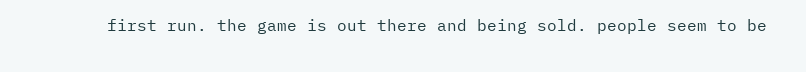first run. the game is out there and being sold. people seem to be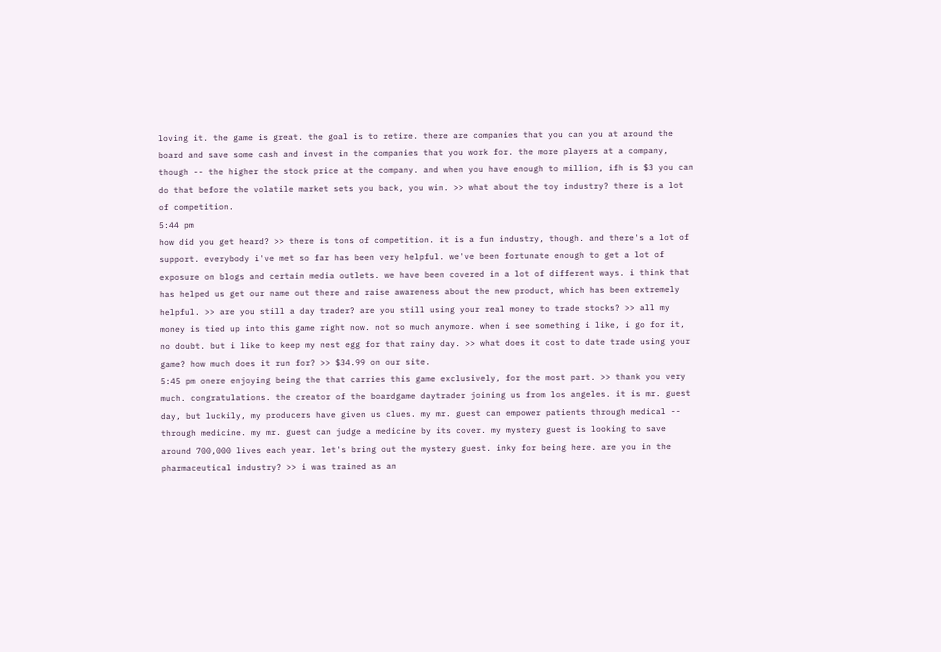loving it. the game is great. the goal is to retire. there are companies that you can you at around the board and save some cash and invest in the companies that you work for. the more players at a company, though -- the higher the stock price at the company. and when you have enough to million, ifh is $3 you can do that before the volatile market sets you back, you win. >> what about the toy industry? there is a lot of competition.
5:44 pm
how did you get heard? >> there is tons of competition. it is a fun industry, though. and there's a lot of support. everybody i've met so far has been very helpful. we've been fortunate enough to get a lot of exposure on blogs and certain media outlets. we have been covered in a lot of different ways. i think that has helped us get our name out there and raise awareness about the new product, which has been extremely helpful. >> are you still a day trader? are you still using your real money to trade stocks? >> all my money is tied up into this game right now. not so much anymore. when i see something i like, i go for it, no doubt. but i like to keep my nest egg for that rainy day. >> what does it cost to date trade using your game? how much does it run for? >> $34.99 on our site.
5:45 pm onere enjoying being the that carries this game exclusively, for the most part. >> thank you very much. congratulations. the creator of the boardgame daytrader joining us from los angeles. it is mr. guest day, but luckily, my producers have given us clues. my mr. guest can empower patients through medical -- through medicine. my mr. guest can judge a medicine by its cover. my mystery guest is looking to save around 700,000 lives each year. let's bring out the mystery guest. inky for being here. are you in the pharmaceutical industry? >> i was trained as an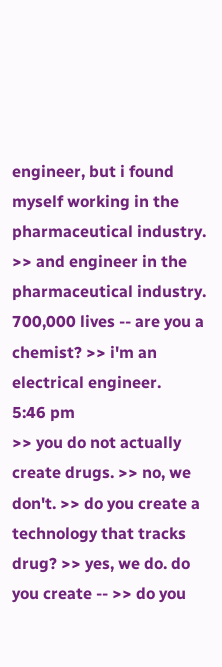engineer, but i found myself working in the pharmaceutical industry. >> and engineer in the pharmaceutical industry. 700,000 lives -- are you a chemist? >> i'm an electrical engineer.
5:46 pm
>> you do not actually create drugs. >> no, we don't. >> do you create a technology that tracks drug? >> yes, we do. do you create -- >> do you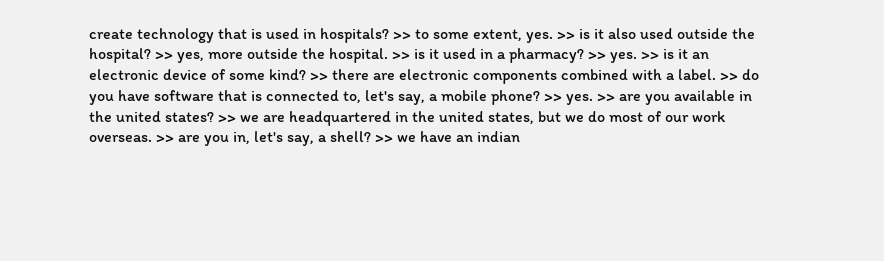create technology that is used in hospitals? >> to some extent, yes. >> is it also used outside the hospital? >> yes, more outside the hospital. >> is it used in a pharmacy? >> yes. >> is it an electronic device of some kind? >> there are electronic components combined with a label. >> do you have software that is connected to, let's say, a mobile phone? >> yes. >> are you available in the united states? >> we are headquartered in the united states, but we do most of our work overseas. >> are you in, let's say, a shell? >> we have an indian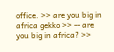office. >> are you big in africa gekko >> -- are you big in africa? >>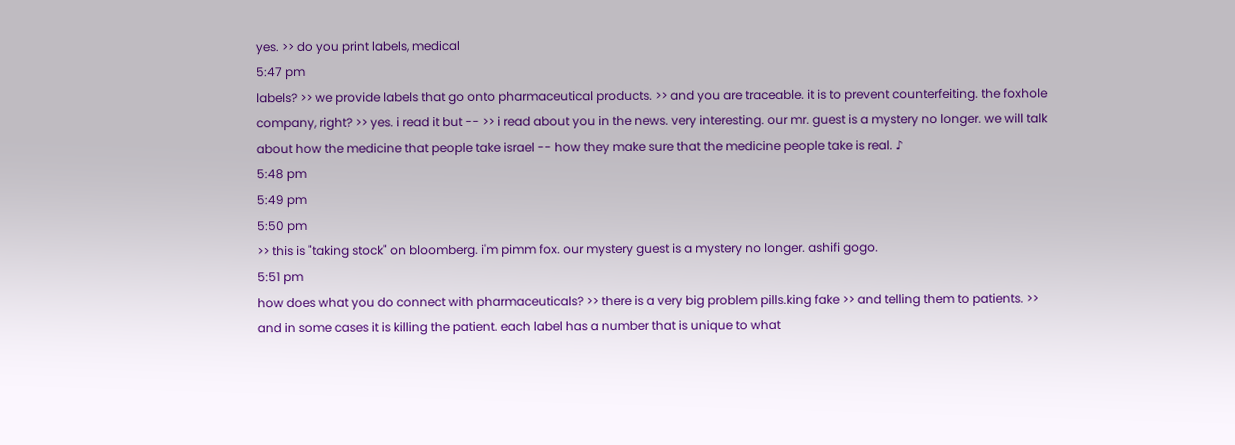yes. >> do you print labels, medical
5:47 pm
labels? >> we provide labels that go onto pharmaceutical products. >> and you are traceable. it is to prevent counterfeiting. the foxhole company, right? >> yes. i read it but -- >> i read about you in the news. very interesting. our mr. guest is a mystery no longer. we will talk about how the medicine that people take israel -- how they make sure that the medicine people take is real. ♪
5:48 pm
5:49 pm
5:50 pm
>> this is "taking stock" on bloomberg. i'm pimm fox. our mystery guest is a mystery no longer. ashifi gogo.
5:51 pm
how does what you do connect with pharmaceuticals? >> there is a very big problem pills.king fake >> and telling them to patients. >> and in some cases it is killing the patient. each label has a number that is unique to what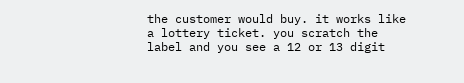the customer would buy. it works like a lottery ticket. you scratch the label and you see a 12 or 13 digit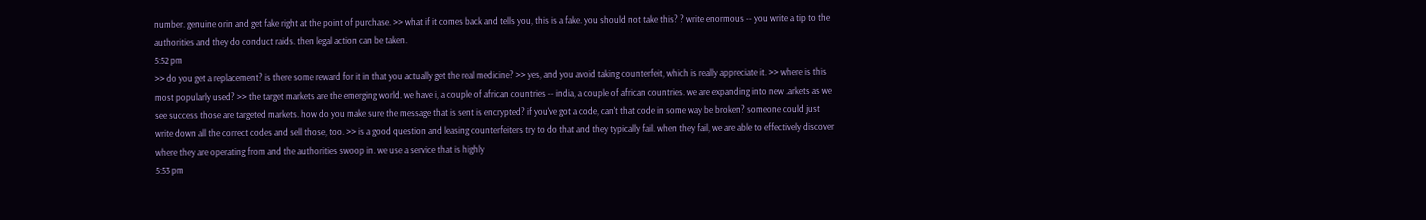number. genuine orin and get fake right at the point of purchase. >> what if it comes back and tells you, this is a fake. you should not take this? ? write enormous -- you write a tip to the authorities and they do conduct raids. then legal action can be taken.
5:52 pm
>> do you get a replacement? is there some reward for it in that you actually get the real medicine? >> yes, and you avoid taking counterfeit, which is really appreciate it. >> where is this most popularly used? >> the target markets are the emerging world. we have i, a couple of african countries -- india, a couple of african countries. we are expanding into new .arkets as we see success those are targeted markets. how do you make sure the message that is sent is encrypted? if you've got a code, can't that code in some way be broken? someone could just write down all the correct codes and sell those, too. >> is a good question and leasing counterfeiters try to do that and they typically fail. when they fail, we are able to effectively discover where they are operating from and the authorities swoop in. we use a service that is highly
5:53 pm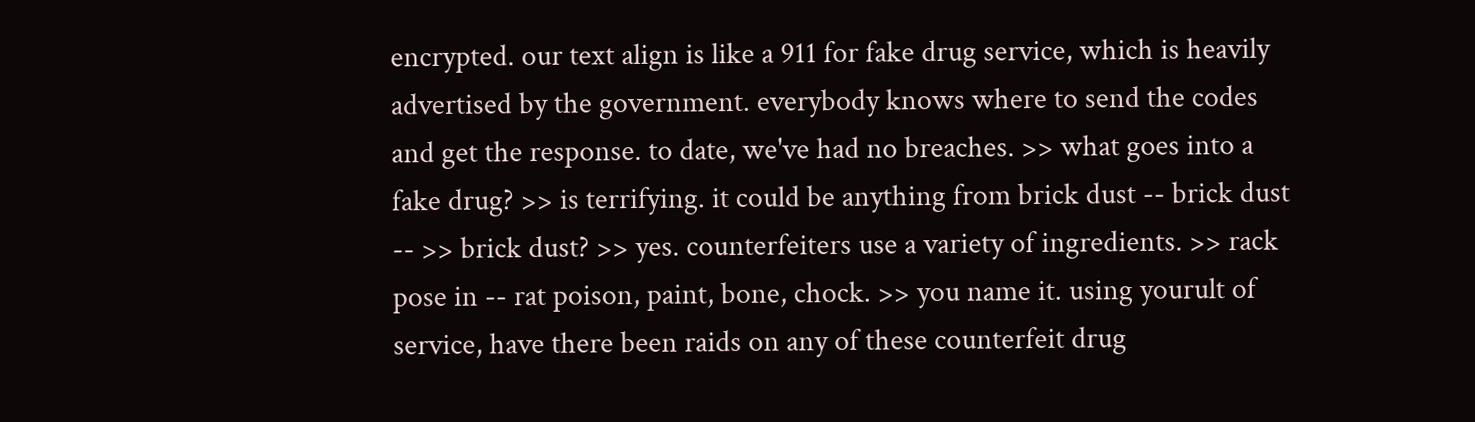encrypted. our text align is like a 911 for fake drug service, which is heavily advertised by the government. everybody knows where to send the codes and get the response. to date, we've had no breaches. >> what goes into a fake drug? >> is terrifying. it could be anything from brick dust -- brick dust -- >> brick dust? >> yes. counterfeiters use a variety of ingredients. >> rack pose in -- rat poison, paint, bone, chock. >> you name it. using yourult of service, have there been raids on any of these counterfeit drug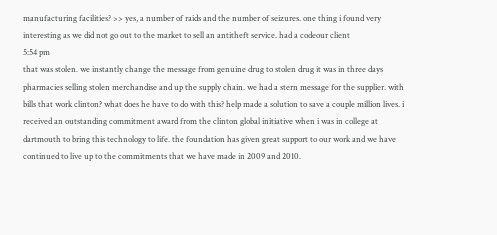manufacturing facilities? >> yes, a number of raids and the number of seizures. one thing i found very interesting as we did not go out to the market to sell an antitheft service. had a codeour client
5:54 pm
that was stolen. we instantly change the message from genuine drug to stolen drug it was in three days pharmacies selling stolen merchandise and up the supply chain. we had a stern message for the supplier. with bills that work clinton? what does he have to do with this? help made a solution to save a couple million lives. i received an outstanding commitment award from the clinton global initiative when i was in college at dartmouth to bring this technology to life. the foundation has given great support to our work and we have continued to live up to the commitments that we have made in 2009 and 2010.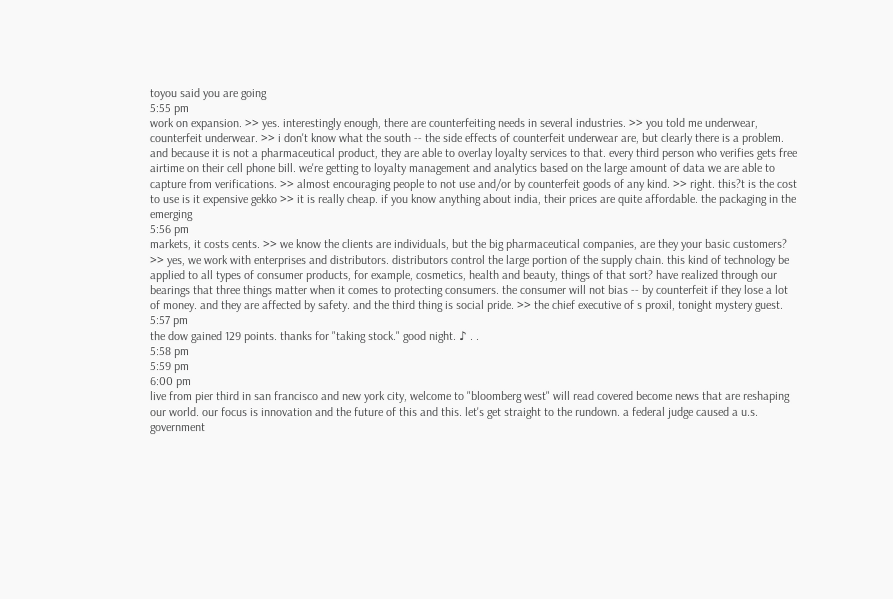toyou said you are going
5:55 pm
work on expansion. >> yes. interestingly enough, there are counterfeiting needs in several industries. >> you told me underwear, counterfeit underwear. >> i don't know what the south -- the side effects of counterfeit underwear are, but clearly there is a problem. and because it is not a pharmaceutical product, they are able to overlay loyalty services to that. every third person who verifies gets free airtime on their cell phone bill. we're getting to loyalty management and analytics based on the large amount of data we are able to capture from verifications. >> almost encouraging people to not use and/or by counterfeit goods of any kind. >> right. this?t is the cost to use is it expensive gekko >> it is really cheap. if you know anything about india, their prices are quite affordable. the packaging in the emerging
5:56 pm
markets, it costs cents. >> we know the clients are individuals, but the big pharmaceutical companies, are they your basic customers? >> yes, we work with enterprises and distributors. distributors control the large portion of the supply chain. this kind of technology be applied to all types of consumer products, for example, cosmetics, health and beauty, things of that sort? have realized through our bearings that three things matter when it comes to protecting consumers. the consumer will not bias -- by counterfeit if they lose a lot of money. and they are affected by safety. and the third thing is social pride. >> the chief executive of s proxil, tonight mystery guest.
5:57 pm
the dow gained 129 points. thanks for "taking stock." good night. ♪ . .
5:58 pm
5:59 pm
6:00 pm
live from pier third in san francisco and new york city, welcome to "bloomberg west" will read covered become news that are reshaping our world. our focus is innovation and the future of this and this. let's get straight to the rundown. a federal judge caused a u.s. government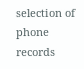selection of phone records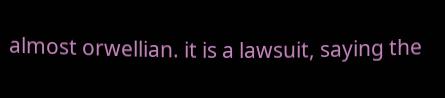almost orwellian. it is a lawsuit, saying the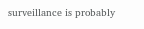surveillance is probably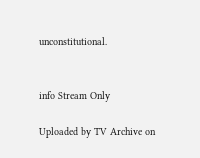unconstitutional.


info Stream Only

Uploaded by TV Archive on